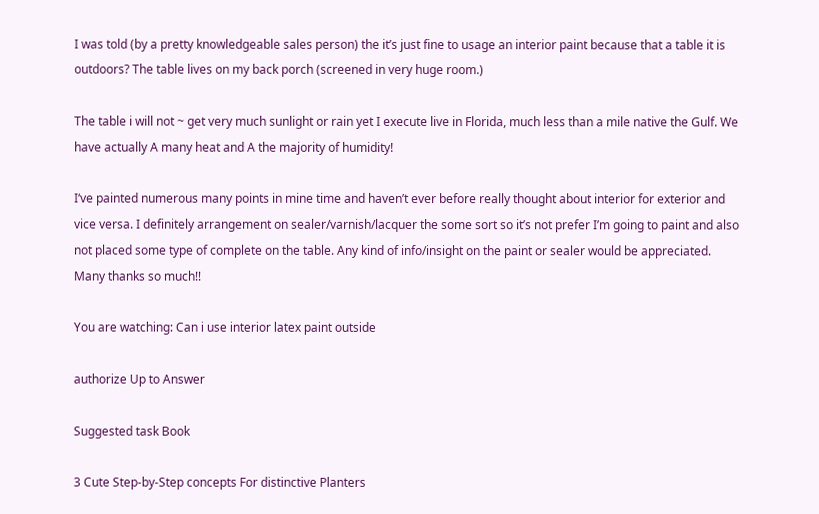I was told (by a pretty knowledgeable sales person) the it’s just fine to usage an interior paint because that a table it is outdoors? The table lives on my back porch (screened in very huge room.)

The table i will not ~ get very much sunlight or rain yet I execute live in Florida, much less than a mile native the Gulf. We have actually A many heat and A the majority of humidity!

I‘ve painted numerous many points in mine time and haven’t ever before really thought about interior for exterior and vice versa. I definitely arrangement on sealer/varnish/lacquer the some sort so it’s not prefer I’m going to paint and also not placed some type of complete on the table. Any kind of info/insight on the paint or sealer would be appreciated. Many thanks so much!!

You are watching: Can i use interior latex paint outside

authorize Up to Answer

Suggested task Book

3 Cute Step-by-Step concepts For distinctive Planters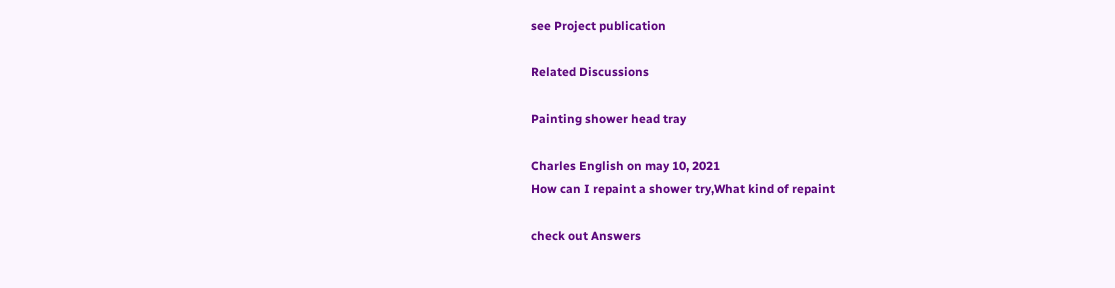see Project publication

Related Discussions

Painting shower head tray

Charles English on may 10, 2021
How can I repaint a shower try,What kind of repaint

check out Answers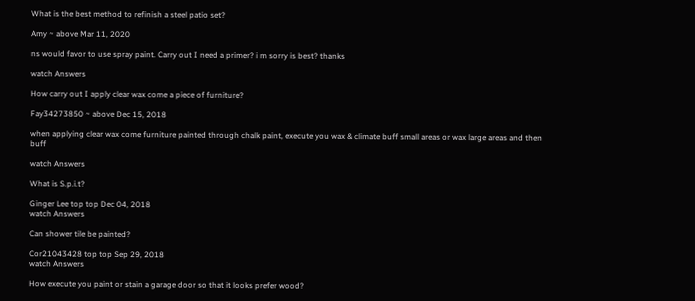What is the best method to refinish a steel patio set?

Amy ~ above Mar 11, 2020

ns would favor to use spray paint. Carry out I need a primer? i m sorry is best? thanks

watch Answers

How carry out I apply clear wax come a piece of furniture?

Fay34273850 ~ above Dec 15, 2018

when applying clear wax come furniture painted through chalk paint, execute you wax & climate buff small areas or wax large areas and then buff

watch Answers

What is S.p.i.t?

Ginger Lee top top Dec 04, 2018
watch Answers

Can shower tile be painted?

Cor21043428 top top Sep 29, 2018
watch Answers

How execute you paint or stain a garage door so that it looks prefer wood?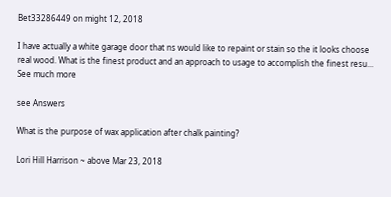Bet33286449 on might 12, 2018

I have actually a white garage door that ns would like to repaint or stain so the it looks choose real wood. What is the finest product and an approach to usage to accomplish the finest resu... See much more

see Answers

What is the purpose of wax application after chalk painting?

Lori Hill Harrison ~ above Mar 23, 2018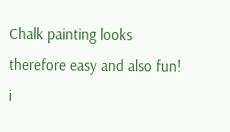Chalk painting looks therefore easy and also fun! i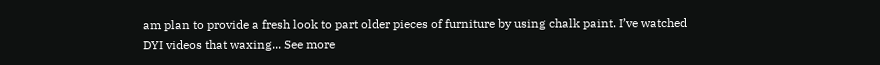am plan to provide a fresh look to part older pieces of furniture by using chalk paint. I’ve watched DYI videos that waxing... See more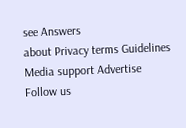see Answers
about Privacy terms Guidelines Media support Advertise
Follow us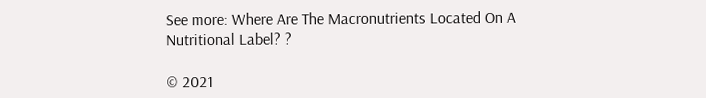See more: Where Are The Macronutrients Located On A Nutritional Label? ?

© 2021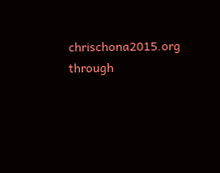chrischona2015.org through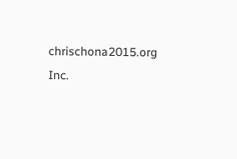chrischona2015.org Inc.